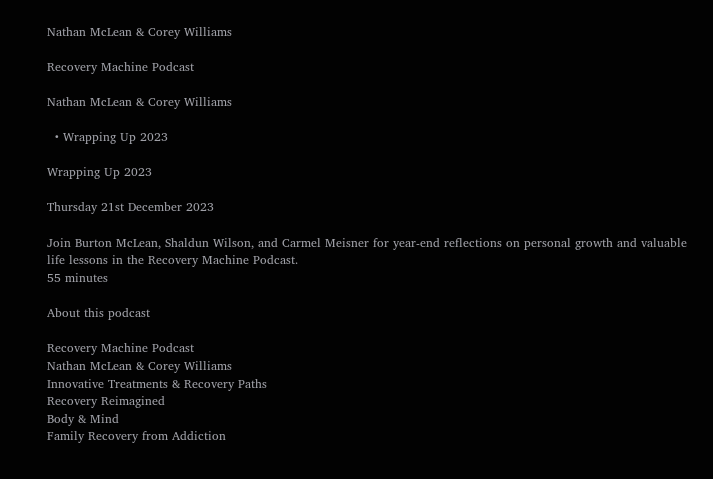Nathan McLean & Corey Williams

Recovery Machine Podcast

Nathan McLean & Corey Williams

  • Wrapping Up 2023

Wrapping Up 2023

Thursday 21st December 2023

Join Burton McLean, Shaldun Wilson, and Carmel Meisner for year-end reflections on personal growth and valuable life lessons in the Recovery Machine Podcast.
55 minutes

About this podcast

Recovery Machine Podcast
Nathan McLean & Corey Williams
Innovative Treatments & Recovery Paths
Recovery Reimagined
Body & Mind
Family Recovery from Addiction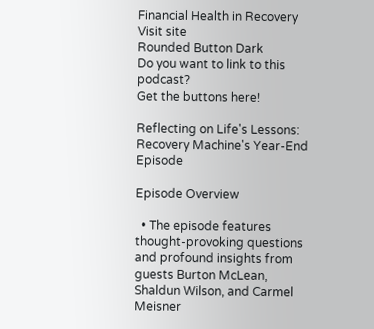Financial Health in Recovery
Visit site
Rounded Button Dark
Do you want to link to this podcast?
Get the buttons here!

Reflecting on Life's Lessons: Recovery Machine's Year-End Episode

Episode Overview

  • The episode features thought-provoking questions and profound insights from guests Burton McLean, Shaldun Wilson, and Carmel Meisner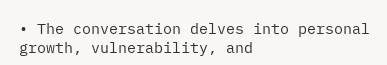• The conversation delves into personal growth, vulnerability, and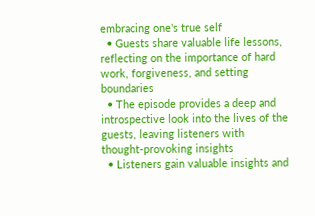embracing one's true self
  • Guests share valuable life lessons, reflecting on the importance of hard work, forgiveness, and setting boundaries
  • The episode provides a deep and introspective look into the lives of the guests, leaving listeners with thought-provoking insights
  • Listeners gain valuable insights and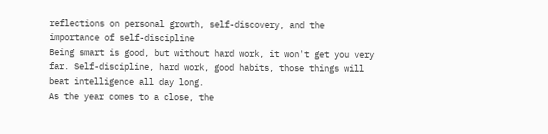reflections on personal growth, self-discovery, and the importance of self-discipline
Being smart is good, but without hard work, it won't get you very far. Self-discipline, hard work, good habits, those things will beat intelligence all day long.
As the year comes to a close, the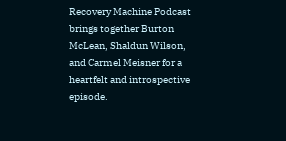Recovery Machine Podcast brings together Burton McLean, Shaldun Wilson, and Carmel Meisner for a heartfelt and introspective episode.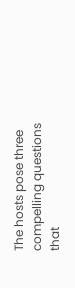The hosts pose three compelling questions that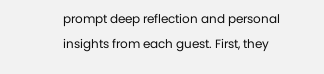prompt deep reflection and personal insights from each guest. First, they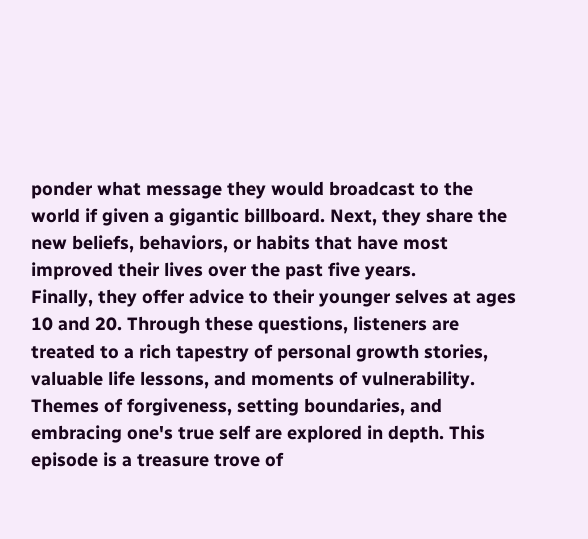ponder what message they would broadcast to the world if given a gigantic billboard. Next, they share the new beliefs, behaviors, or habits that have most improved their lives over the past five years.
Finally, they offer advice to their younger selves at ages 10 and 20. Through these questions, listeners are treated to a rich tapestry of personal growth stories, valuable life lessons, and moments of vulnerability. Themes of forgiveness, setting boundaries, and embracing one's true self are explored in depth. This episode is a treasure trove of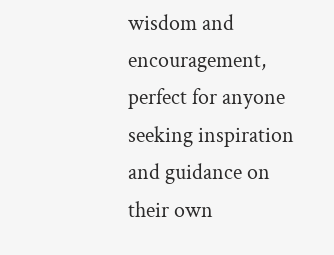wisdom and encouragement, perfect for anyone seeking inspiration and guidance on their own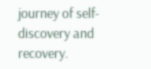journey of self-discovery and recovery.